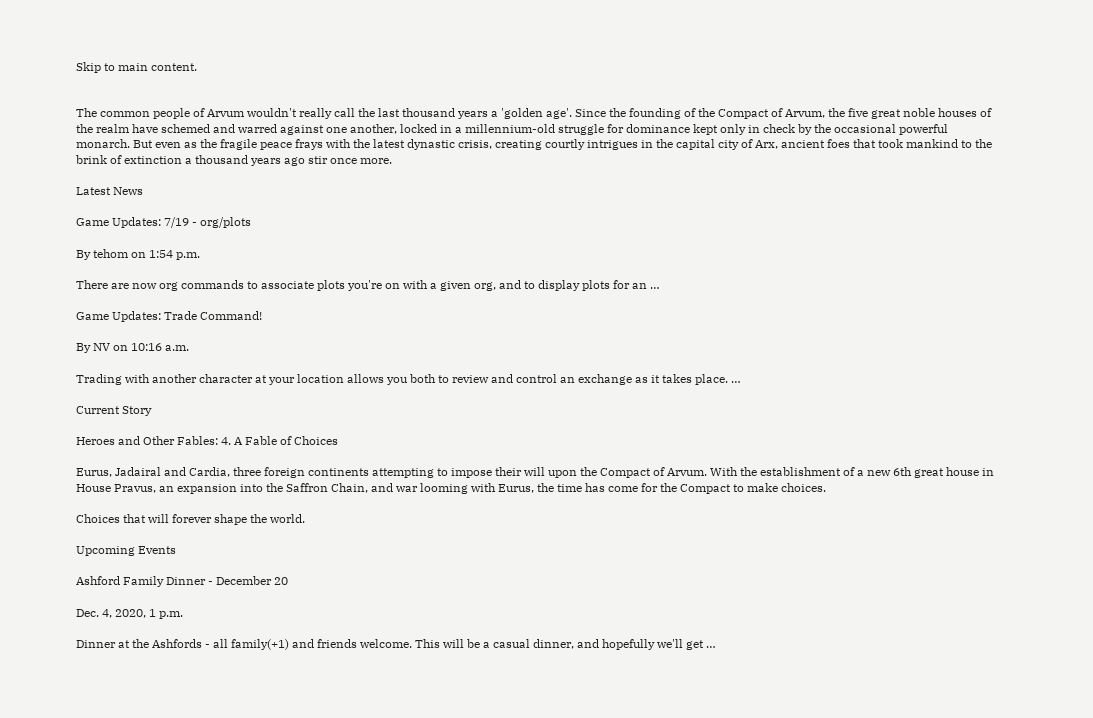Skip to main content.


The common people of Arvum wouldn't really call the last thousand years a 'golden age'. Since the founding of the Compact of Arvum, the five great noble houses of the realm have schemed and warred against one another, locked in a millennium-old struggle for dominance kept only in check by the occasional powerful monarch. But even as the fragile peace frays with the latest dynastic crisis, creating courtly intrigues in the capital city of Arx, ancient foes that took mankind to the brink of extinction a thousand years ago stir once more.

Latest News

Game Updates: 7/19 - org/plots

By tehom on 1:54 p.m.

There are now org commands to associate plots you're on with a given org, and to display plots for an …

Game Updates: Trade Command!

By NV on 10:16 a.m.

Trading with another character at your location allows you both to review and control an exchange as it takes place. …

Current Story

Heroes and Other Fables: 4. A Fable of Choices

Eurus, Jadairal and Cardia, three foreign continents attempting to impose their will upon the Compact of Arvum. With the establishment of a new 6th great house in House Pravus, an expansion into the Saffron Chain, and war looming with Eurus, the time has come for the Compact to make choices.

Choices that will forever shape the world.

Upcoming Events

Ashford Family Dinner - December 20

Dec. 4, 2020, 1 p.m.

Dinner at the Ashfords - all family(+1) and friends welcome. This will be a casual dinner, and hopefully we'll get …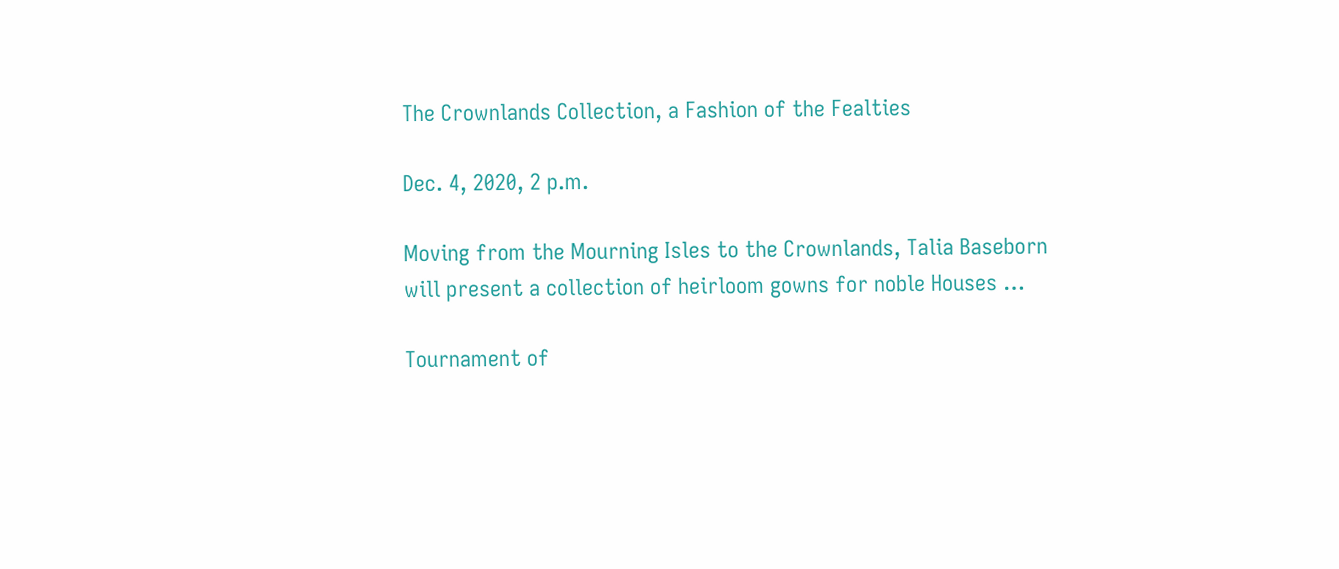The Crownlands Collection, a Fashion of the Fealties

Dec. 4, 2020, 2 p.m.

Moving from the Mourning Isles to the Crownlands, Talia Baseborn will present a collection of heirloom gowns for noble Houses …

Tournament of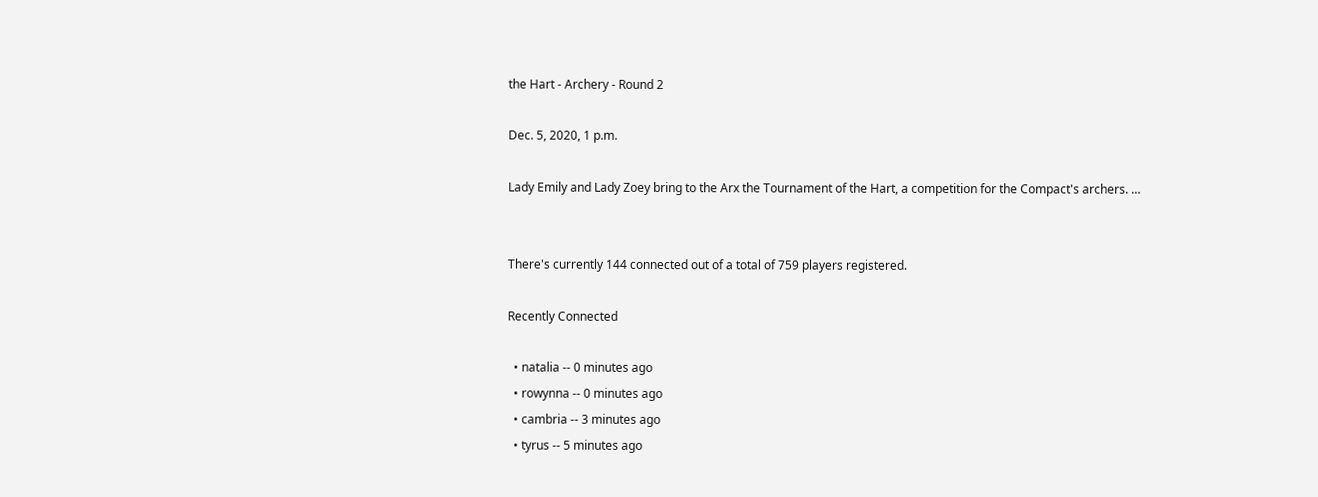the Hart - Archery - Round 2

Dec. 5, 2020, 1 p.m.

Lady Emily and Lady Zoey bring to the Arx the Tournament of the Hart, a competition for the Compact's archers. …


There's currently 144 connected out of a total of 759 players registered.

Recently Connected

  • natalia -- 0 minutes ago
  • rowynna -- 0 minutes ago
  • cambria -- 3 minutes ago
  • tyrus -- 5 minutes ago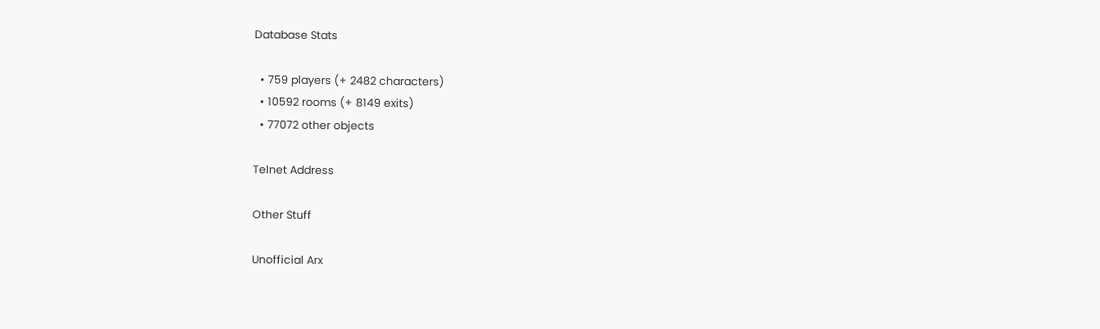Database Stats

  • 759 players (+ 2482 characters)
  • 10592 rooms (+ 8149 exits)
  • 77072 other objects

Telnet Address

Other Stuff

Unofficial Arx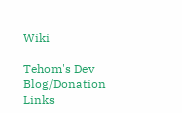Wiki

Tehom's Dev Blog/Donation Links